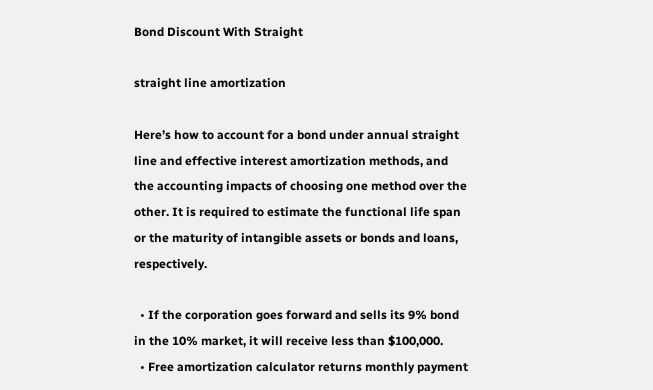Bond Discount With Straight

straight line amortization

Here’s how to account for a bond under annual straight line and effective interest amortization methods, and the accounting impacts of choosing one method over the other. It is required to estimate the functional life span or the maturity of intangible assets or bonds and loans, respectively.

  • If the corporation goes forward and sells its 9% bond in the 10% market, it will receive less than $100,000.
  • Free amortization calculator returns monthly payment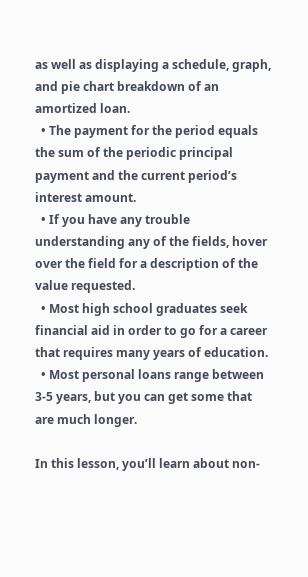as well as displaying a schedule, graph, and pie chart breakdown of an amortized loan.
  • The payment for the period equals the sum of the periodic principal payment and the current period’s interest amount.
  • If you have any trouble understanding any of the fields, hover over the field for a description of the value requested.
  • Most high school graduates seek financial aid in order to go for a career that requires many years of education.
  • Most personal loans range between 3-5 years, but you can get some that are much longer.

In this lesson, you’ll learn about non-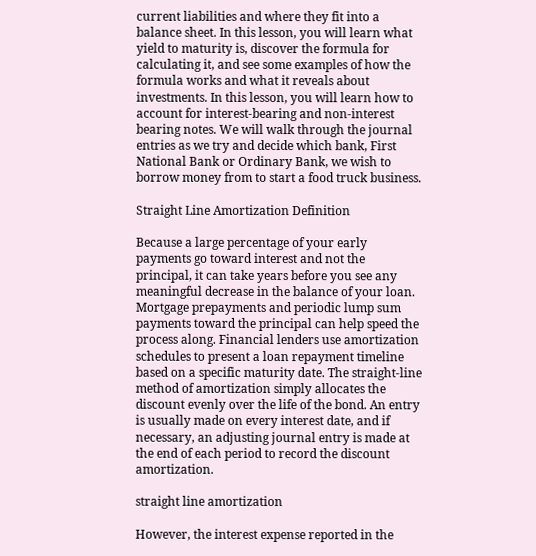current liabilities and where they fit into a balance sheet. In this lesson, you will learn what yield to maturity is, discover the formula for calculating it, and see some examples of how the formula works and what it reveals about investments. In this lesson, you will learn how to account for interest-bearing and non-interest bearing notes. We will walk through the journal entries as we try and decide which bank, First National Bank or Ordinary Bank, we wish to borrow money from to start a food truck business.

Straight Line Amortization Definition

Because a large percentage of your early payments go toward interest and not the principal, it can take years before you see any meaningful decrease in the balance of your loan. Mortgage prepayments and periodic lump sum payments toward the principal can help speed the process along. Financial lenders use amortization schedules to present a loan repayment timeline based on a specific maturity date. The straight-line method of amortization simply allocates the discount evenly over the life of the bond. An entry is usually made on every interest date, and if necessary, an adjusting journal entry is made at the end of each period to record the discount amortization.

straight line amortization

However, the interest expense reported in the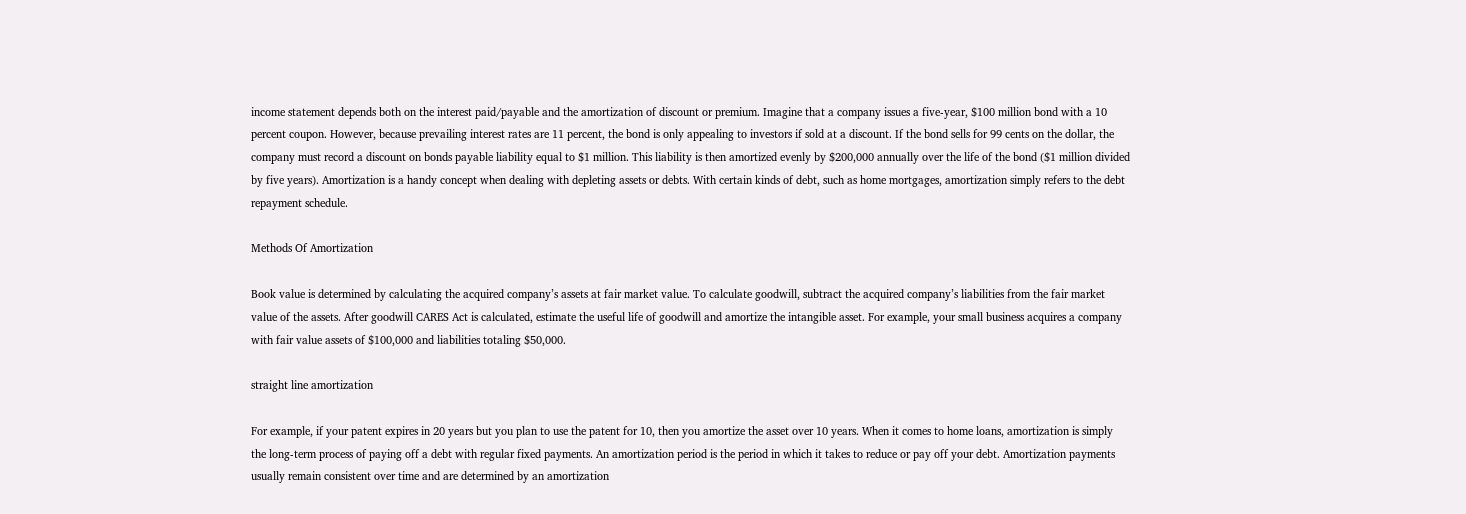income statement depends both on the interest paid/payable and the amortization of discount or premium. Imagine that a company issues a five-year, $100 million bond with a 10 percent coupon. However, because prevailing interest rates are 11 percent, the bond is only appealing to investors if sold at a discount. If the bond sells for 99 cents on the dollar, the company must record a discount on bonds payable liability equal to $1 million. This liability is then amortized evenly by $200,000 annually over the life of the bond ($1 million divided by five years). Amortization is a handy concept when dealing with depleting assets or debts. With certain kinds of debt, such as home mortgages, amortization simply refers to the debt repayment schedule.

Methods Of Amortization

Book value is determined by calculating the acquired company’s assets at fair market value. To calculate goodwill, subtract the acquired company’s liabilities from the fair market value of the assets. After goodwill CARES Act is calculated, estimate the useful life of goodwill and amortize the intangible asset. For example, your small business acquires a company with fair value assets of $100,000 and liabilities totaling $50,000.

straight line amortization

For example, if your patent expires in 20 years but you plan to use the patent for 10, then you amortize the asset over 10 years. When it comes to home loans, amortization is simply the long-term process of paying off a debt with regular fixed payments. An amortization period is the period in which it takes to reduce or pay off your debt. Amortization payments usually remain consistent over time and are determined by an amortization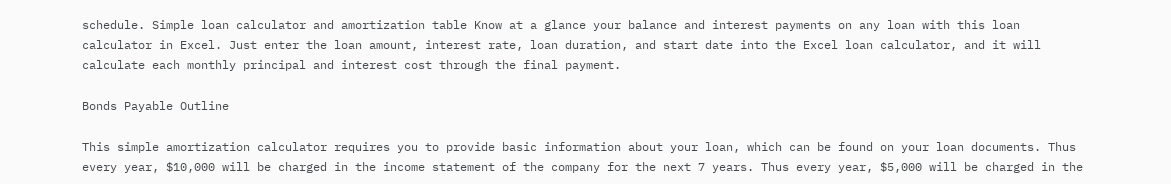schedule. Simple loan calculator and amortization table Know at a glance your balance and interest payments on any loan with this loan calculator in Excel. Just enter the loan amount, interest rate, loan duration, and start date into the Excel loan calculator, and it will calculate each monthly principal and interest cost through the final payment.

Bonds Payable Outline

This simple amortization calculator requires you to provide basic information about your loan, which can be found on your loan documents. Thus every year, $10,000 will be charged in the income statement of the company for the next 7 years. Thus every year, $5,000 will be charged in the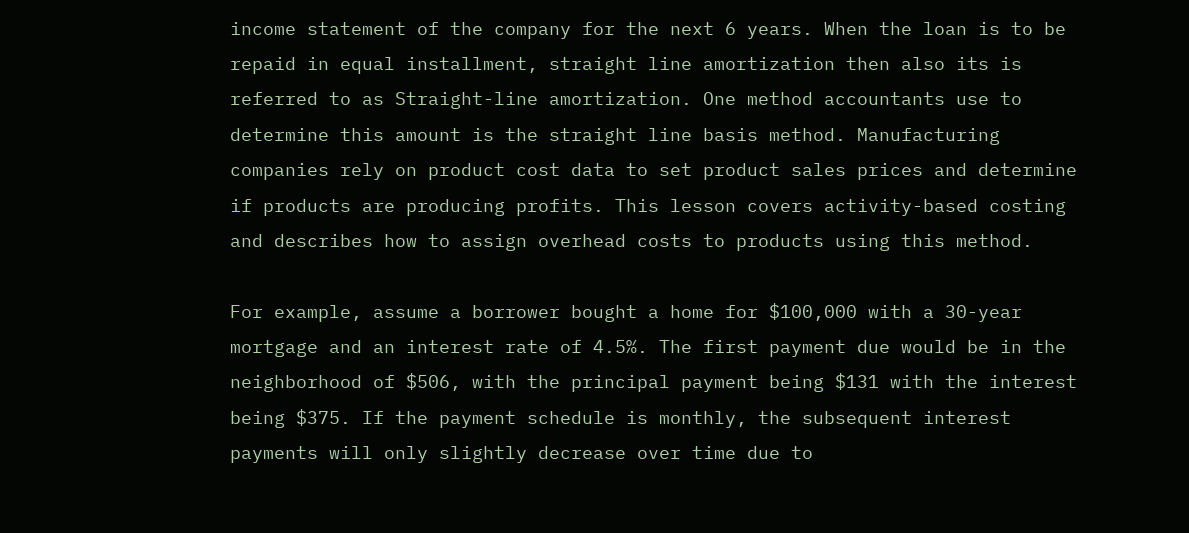income statement of the company for the next 6 years. When the loan is to be repaid in equal installment, straight line amortization then also its is referred to as Straight-line amortization. One method accountants use to determine this amount is the straight line basis method. Manufacturing companies rely on product cost data to set product sales prices and determine if products are producing profits. This lesson covers activity-based costing and describes how to assign overhead costs to products using this method.

For example, assume a borrower bought a home for $100,000 with a 30-year mortgage and an interest rate of 4.5%. The first payment due would be in the neighborhood of $506, with the principal payment being $131 with the interest being $375. If the payment schedule is monthly, the subsequent interest payments will only slightly decrease over time due to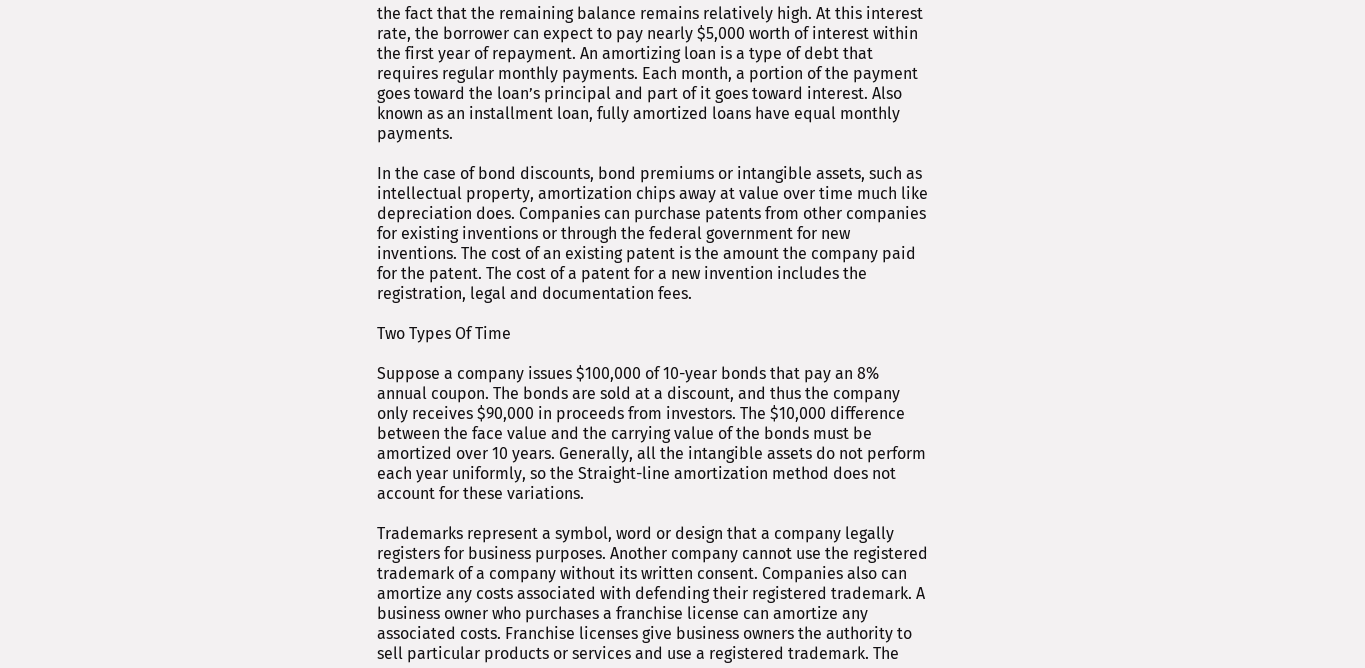the fact that the remaining balance remains relatively high. At this interest rate, the borrower can expect to pay nearly $5,000 worth of interest within the first year of repayment. An amortizing loan is a type of debt that requires regular monthly payments. Each month, a portion of the payment goes toward the loan’s principal and part of it goes toward interest. Also known as an installment loan, fully amortized loans have equal monthly payments.

In the case of bond discounts, bond premiums or intangible assets, such as intellectual property, amortization chips away at value over time much like depreciation does. Companies can purchase patents from other companies for existing inventions or through the federal government for new inventions. The cost of an existing patent is the amount the company paid for the patent. The cost of a patent for a new invention includes the registration, legal and documentation fees.

Two Types Of Time

Suppose a company issues $100,000 of 10-year bonds that pay an 8% annual coupon. The bonds are sold at a discount, and thus the company only receives $90,000 in proceeds from investors. The $10,000 difference between the face value and the carrying value of the bonds must be amortized over 10 years. Generally, all the intangible assets do not perform each year uniformly, so the Straight-line amortization method does not account for these variations.

Trademarks represent a symbol, word or design that a company legally registers for business purposes. Another company cannot use the registered trademark of a company without its written consent. Companies also can amortize any costs associated with defending their registered trademark. A business owner who purchases a franchise license can amortize any associated costs. Franchise licenses give business owners the authority to sell particular products or services and use a registered trademark. The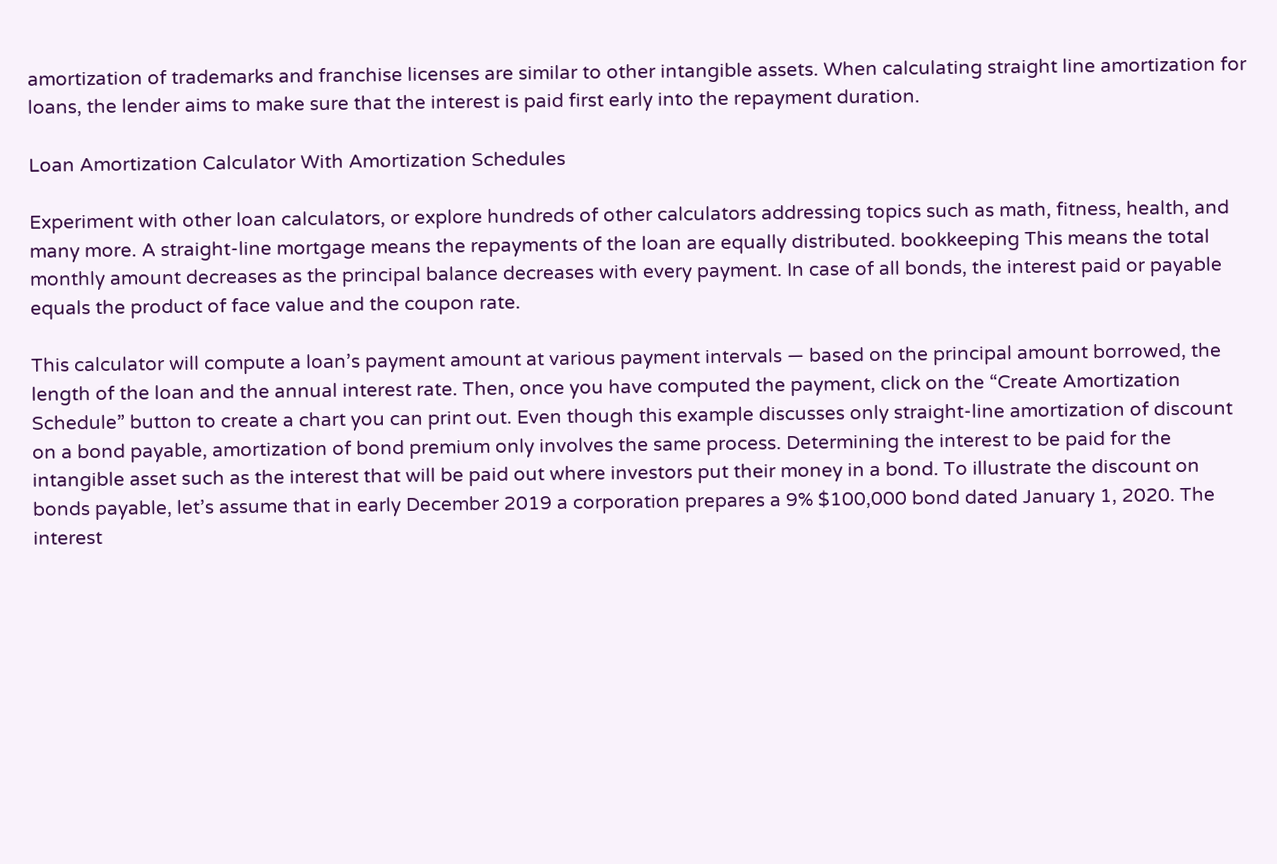amortization of trademarks and franchise licenses are similar to other intangible assets. When calculating straight line amortization for loans, the lender aims to make sure that the interest is paid first early into the repayment duration.

Loan Amortization Calculator With Amortization Schedules

Experiment with other loan calculators, or explore hundreds of other calculators addressing topics such as math, fitness, health, and many more. A straight-line mortgage means the repayments of the loan are equally distributed. bookkeeping This means the total monthly amount decreases as the principal balance decreases with every payment. In case of all bonds, the interest paid or payable equals the product of face value and the coupon rate.

This calculator will compute a loan’s payment amount at various payment intervals — based on the principal amount borrowed, the length of the loan and the annual interest rate. Then, once you have computed the payment, click on the “Create Amortization Schedule” button to create a chart you can print out. Even though this example discusses only straight-line amortization of discount on a bond payable, amortization of bond premium only involves the same process. Determining the interest to be paid for the intangible asset such as the interest that will be paid out where investors put their money in a bond. To illustrate the discount on bonds payable, let’s assume that in early December 2019 a corporation prepares a 9% $100,000 bond dated January 1, 2020. The interest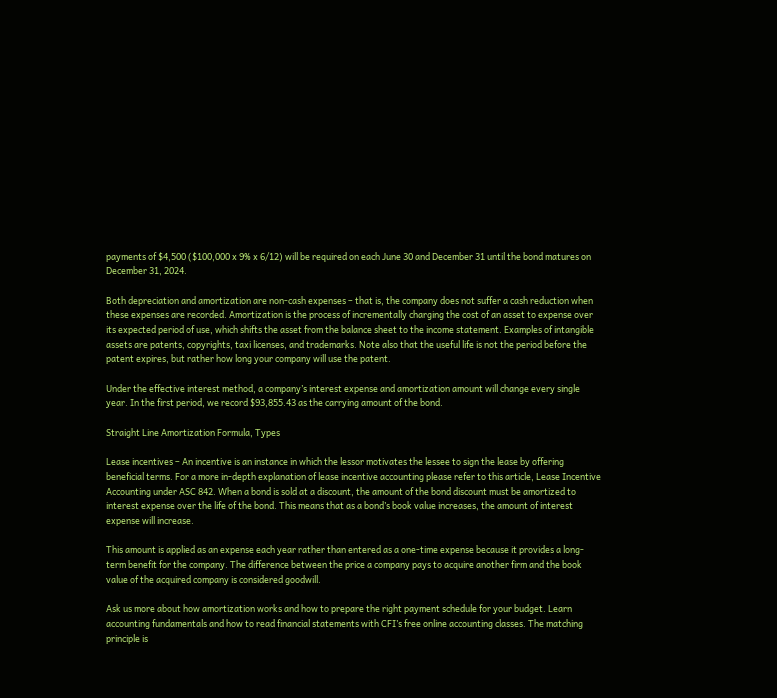payments of $4,500 ($100,000 x 9% x 6/12) will be required on each June 30 and December 31 until the bond matures on December 31, 2024.

Both depreciation and amortization are non-cash expenses – that is, the company does not suffer a cash reduction when these expenses are recorded. Amortization is the process of incrementally charging the cost of an asset to expense over its expected period of use, which shifts the asset from the balance sheet to the income statement. Examples of intangible assets are patents, copyrights, taxi licenses, and trademarks. Note also that the useful life is not the period before the patent expires, but rather how long your company will use the patent.

Under the effective interest method, a company’s interest expense and amortization amount will change every single year. In the first period, we record $93,855.43 as the carrying amount of the bond.

Straight Line Amortization Formula, Types

Lease incentives – An incentive is an instance in which the lessor motivates the lessee to sign the lease by offering beneficial terms. For a more in-depth explanation of lease incentive accounting please refer to this article, Lease Incentive Accounting under ASC 842. When a bond is sold at a discount, the amount of the bond discount must be amortized to interest expense over the life of the bond. This means that as a bond’s book value increases, the amount of interest expense will increase.

This amount is applied as an expense each year rather than entered as a one-time expense because it provides a long-term benefit for the company. The difference between the price a company pays to acquire another firm and the book value of the acquired company is considered goodwill.

Ask us more about how amortization works and how to prepare the right payment schedule for your budget. Learn accounting fundamentals and how to read financial statements with CFI’s free online accounting classes. The matching principle is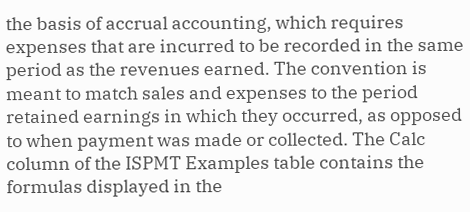the basis of accrual accounting, which requires expenses that are incurred to be recorded in the same period as the revenues earned. The convention is meant to match sales and expenses to the period retained earnings in which they occurred, as opposed to when payment was made or collected. The Calc column of the ISPMT Examples table contains the formulas displayed in the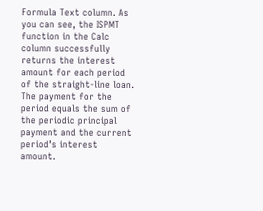Formula Text column. As you can see, the ISPMT function in the Calc column successfully returns the interest amount for each period of the straight-line loan. The payment for the period equals the sum of the periodic principal payment and the current period’s interest amount.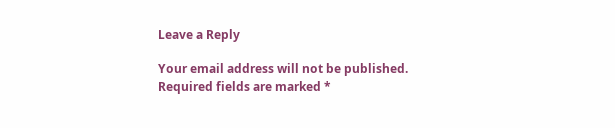Leave a Reply

Your email address will not be published. Required fields are marked *